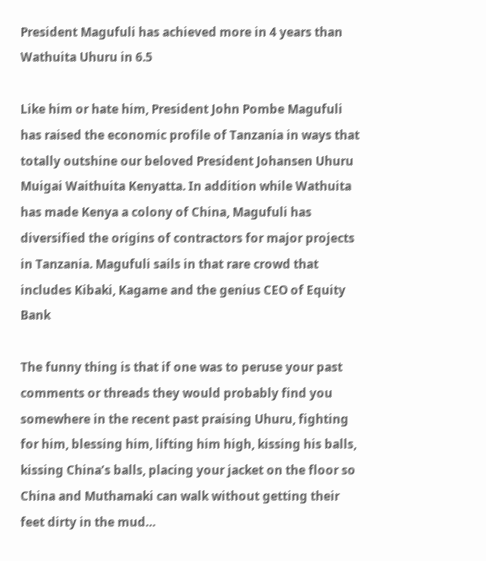President Magufuli has achieved more in 4 years than Wathuita Uhuru in 6.5

Like him or hate him, President John Pombe Magufuli has raised the economic profile of Tanzania in ways that totally outshine our beloved President Johansen Uhuru Muigai Waithuita Kenyatta. In addition while Wathuita has made Kenya a colony of China, Magufuli has diversified the origins of contractors for major projects in Tanzania. Magufuli sails in that rare crowd that includes Kibaki, Kagame and the genius CEO of Equity Bank

The funny thing is that if one was to peruse your past comments or threads they would probably find you somewhere in the recent past praising Uhuru, fighting for him, blessing him, lifting him high, kissing his balls, kissing China’s balls, placing your jacket on the floor so China and Muthamaki can walk without getting their feet dirty in the mud…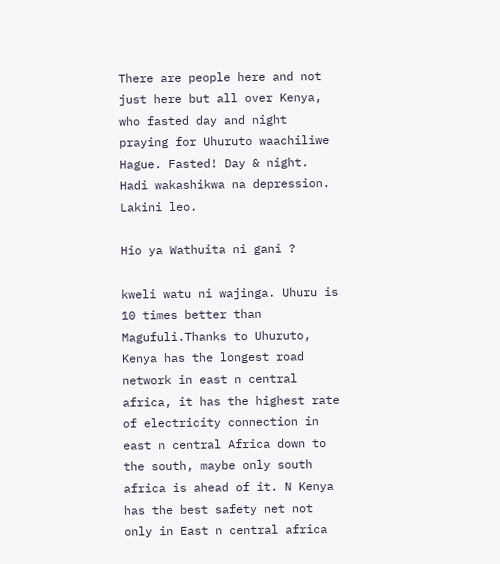There are people here and not just here but all over Kenya, who fasted day and night praying for Uhuruto waachiliwe Hague. Fasted! Day & night. Hadi wakashikwa na depression. Lakini leo.

Hio ya Wathuita ni gani ?

kweli watu ni wajinga. Uhuru is 10 times better than Magufuli.Thanks to Uhuruto, Kenya has the longest road network in east n central africa, it has the highest rate of electricity connection in east n central Africa down to the south, maybe only south africa is ahead of it. N Kenya has the best safety net not only in East n central africa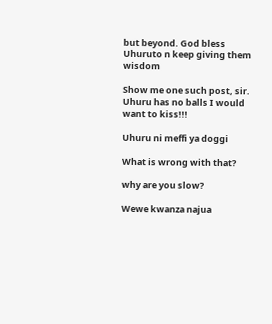but beyond. God bless Uhuruto n keep giving them wisdom

Show me one such post, sir. Uhuru has no balls I would want to kiss!!!

Uhuru ni meffi ya doggi

What is wrong with that?

why are you slow?

Wewe kwanza najua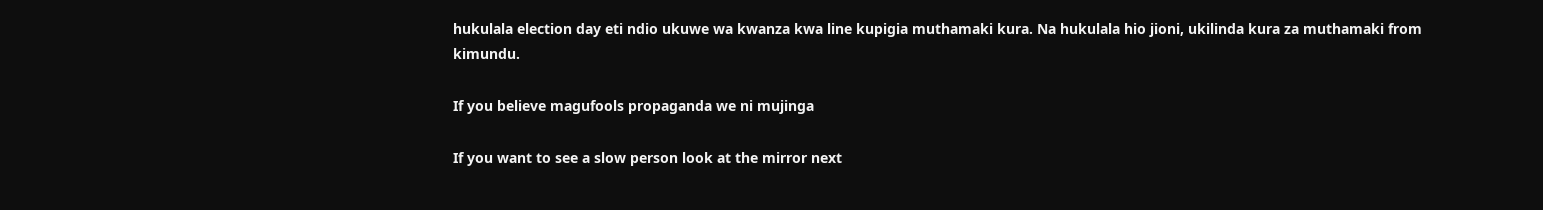hukulala election day eti ndio ukuwe wa kwanza kwa line kupigia muthamaki kura. Na hukulala hio jioni, ukilinda kura za muthamaki from kimundu.

If you believe magufools propaganda we ni mujinga

If you want to see a slow person look at the mirror next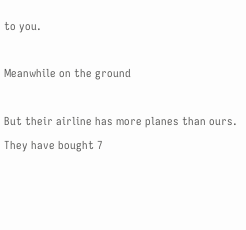to you.

Meanwhile on the ground

But their airline has more planes than ours. They have bought 7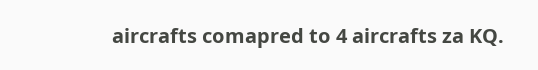aircrafts comapred to 4 aircrafts za KQ.